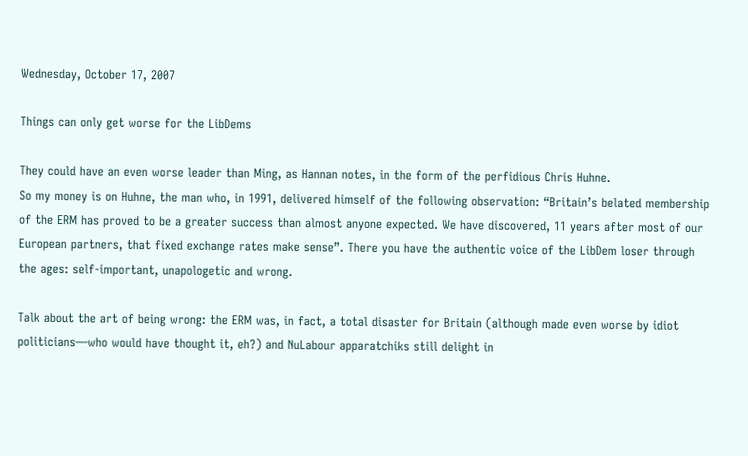Wednesday, October 17, 2007

Things can only get worse for the LibDems

They could have an even worse leader than Ming, as Hannan notes, in the form of the perfidious Chris Huhne.
So my money is on Huhne, the man who, in 1991, delivered himself of the following observation: “Britain’s belated membership of the ERM has proved to be a greater success than almost anyone expected. We have discovered, 11 years after most of our European partners, that fixed exchange rates make sense”. There you have the authentic voice of the LibDem loser through the ages: self-important, unapologetic and wrong.

Talk about the art of being wrong: the ERM was, in fact, a total disaster for Britain (although made even worse by idiot politicians—who would have thought it, eh?) and NuLabour apparatchiks still delight in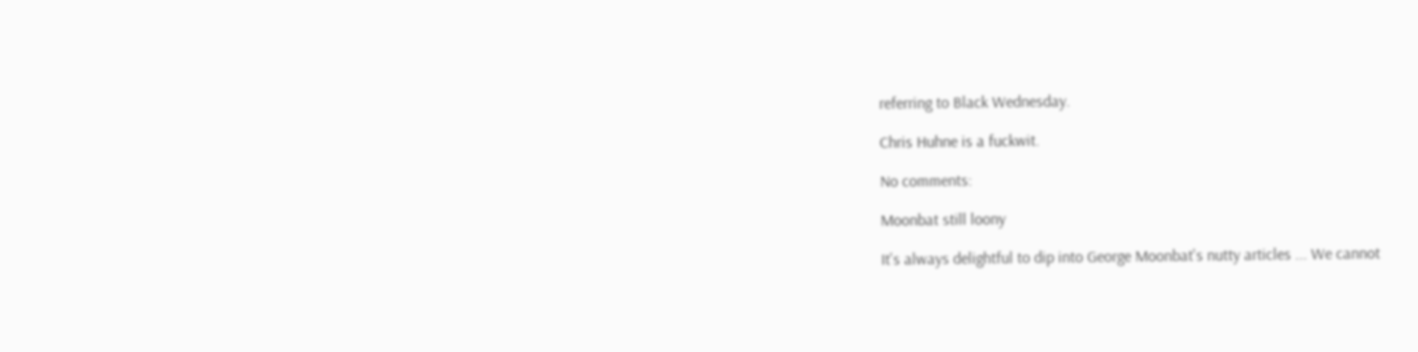referring to Black Wednesday.

Chris Huhne is a fuckwit.

No comments:

Moonbat still loony

It's always delightful to dip into George Moonbat's nutty articles ... We cannot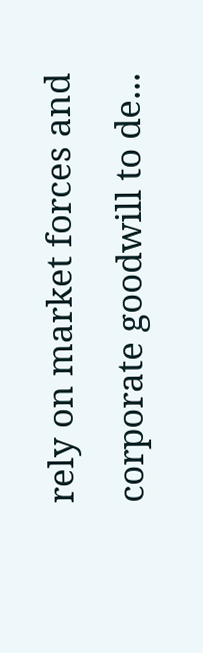rely on market forces and corporate goodwill to de...